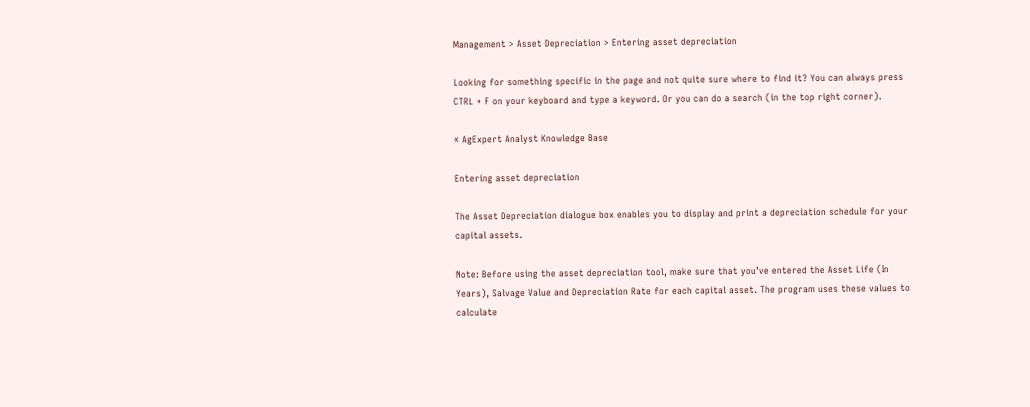Management > Asset Depreciation > Entering asset depreciation

Looking for something specific in the page and not quite sure where to find it? You can always press CTRL + F on your keyboard and type a keyword. Or you can do a search (in the top right corner).

« AgExpert Analyst Knowledge Base

Entering asset depreciation

The Asset Depreciation dialogue box enables you to display and print a depreciation schedule for your capital assets.

Note: Before using the asset depreciation tool, make sure that you’ve entered the Asset Life (In Years), Salvage Value and Depreciation Rate for each capital asset. The program uses these values to calculate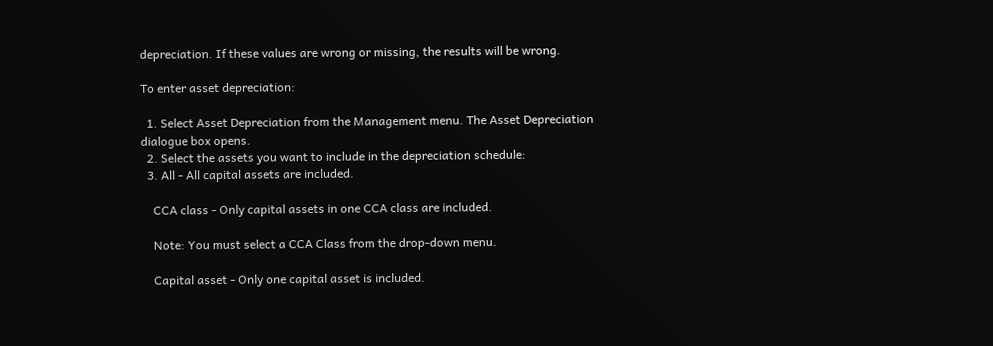depreciation. If these values are wrong or missing, the results will be wrong.

To enter asset depreciation:

  1. Select Asset Depreciation from the Management menu. The Asset Depreciation dialogue box opens.
  2. Select the assets you want to include in the depreciation schedule:
  3. All - All capital assets are included.

    CCA class - Only capital assets in one CCA class are included.

    Note: You must select a CCA Class from the drop-down menu.

    Capital asset - Only one capital asset is included.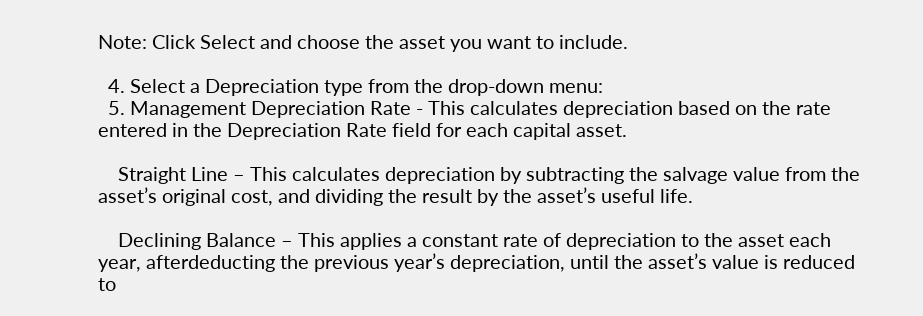Note: Click Select and choose the asset you want to include.

  4. Select a Depreciation type from the drop-down menu:
  5. Management Depreciation Rate - This calculates depreciation based on the rate entered in the Depreciation Rate field for each capital asset.

    Straight Line – This calculates depreciation by subtracting the salvage value from the asset’s original cost, and dividing the result by the asset’s useful life.

    Declining Balance – This applies a constant rate of depreciation to the asset each year, afterdeducting the previous year’s depreciation, until the asset’s value is reduced to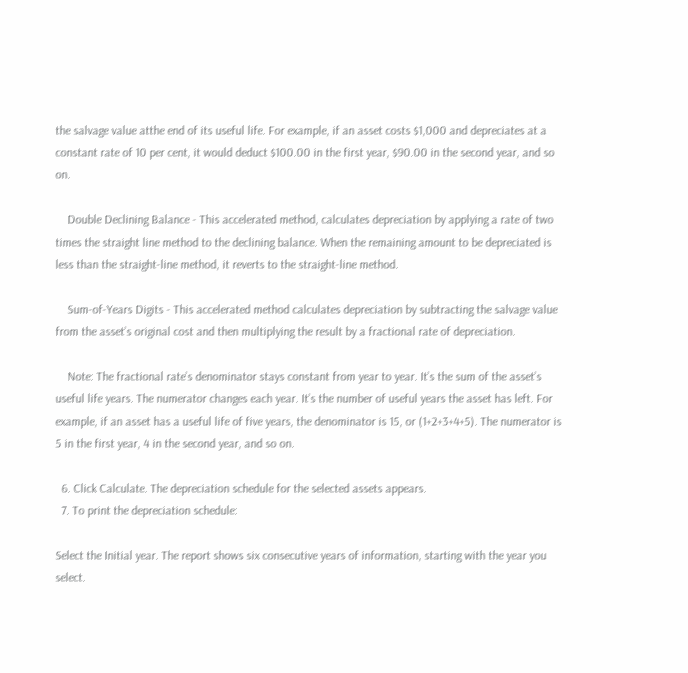the salvage value atthe end of its useful life. For example, if an asset costs $1,000 and depreciates at a constant rate of 10 per cent, it would deduct $100.00 in the first year, $90.00 in the second year, and so on.

    Double Declining Balance - This accelerated method, calculates depreciation by applying a rate of two times the straight line method to the declining balance. When the remaining amount to be depreciated is less than the straight-line method, it reverts to the straight-line method.

    Sum-of-Years Digits - This accelerated method calculates depreciation by subtracting the salvage value from the asset’s original cost and then multiplying the result by a fractional rate of depreciation.

    Note: The fractional rate’s denominator stays constant from year to year. It’s the sum of the asset’s useful life years. The numerator changes each year. It’s the number of useful years the asset has left. For example, if an asset has a useful life of five years, the denominator is 15, or (1+2+3+4+5). The numerator is 5 in the first year, 4 in the second year, and so on.

  6. Click Calculate. The depreciation schedule for the selected assets appears.
  7. To print the depreciation schedule:

Select the Initial year. The report shows six consecutive years of information, starting with the year you select.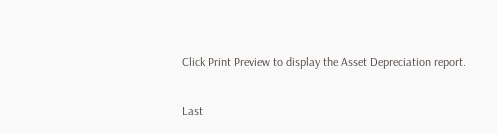Click Print Preview to display the Asset Depreciation report.

Last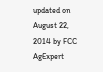updated on August 22, 2014 by FCC AgExpert